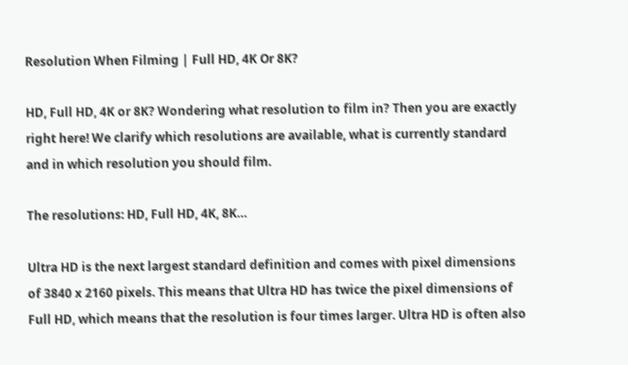Resolution When Filming | Full HD, 4K Or 8K?

HD, Full HD, 4K or 8K? Wondering what resolution to film in? Then you are exactly right here! We clarify which resolutions are available, what is currently standard and in which resolution you should film.

The resolutions: HD, Full HD, 4K, 8K…

Ultra HD is the next largest standard definition and comes with pixel dimensions of 3840 x 2160 pixels. This means that Ultra HD has twice the pixel dimensions of Full HD, which means that the resolution is four times larger. Ultra HD is often also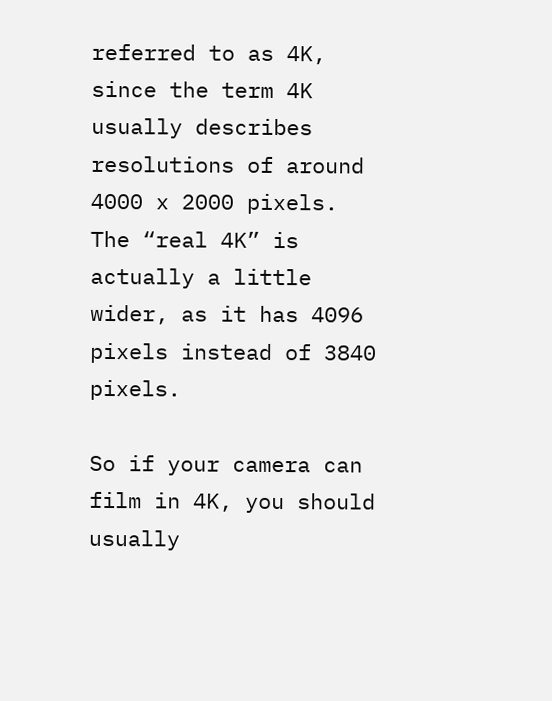referred to as 4K, since the term 4K usually describes resolutions of around 4000 x 2000 pixels. The “real 4K” is actually a little wider, as it has 4096 pixels instead of 3840 pixels.

So if your camera can film in 4K, you should usually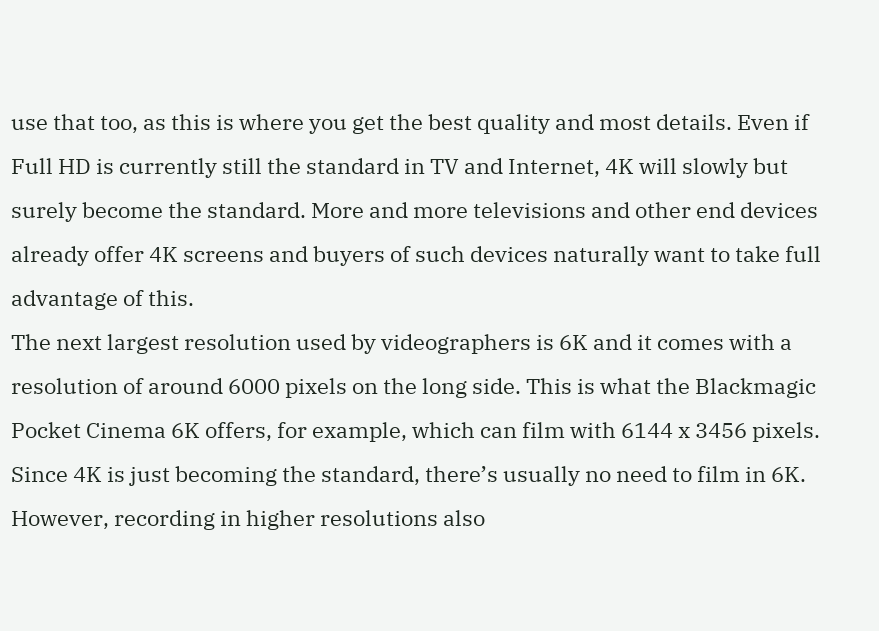use that too, as this is where you get the best quality and most details. Even if Full HD is currently still the standard in TV and Internet, 4K will slowly but surely become the standard. More and more televisions and other end devices already offer 4K screens and buyers of such devices naturally want to take full advantage of this.
The next largest resolution used by videographers is 6K and it comes with a resolution of around 6000 pixels on the long side. This is what the Blackmagic Pocket Cinema 6K offers, for example, which can film with 6144 x 3456 pixels. Since 4K is just becoming the standard, there’s usually no need to film in 6K. However, recording in higher resolutions also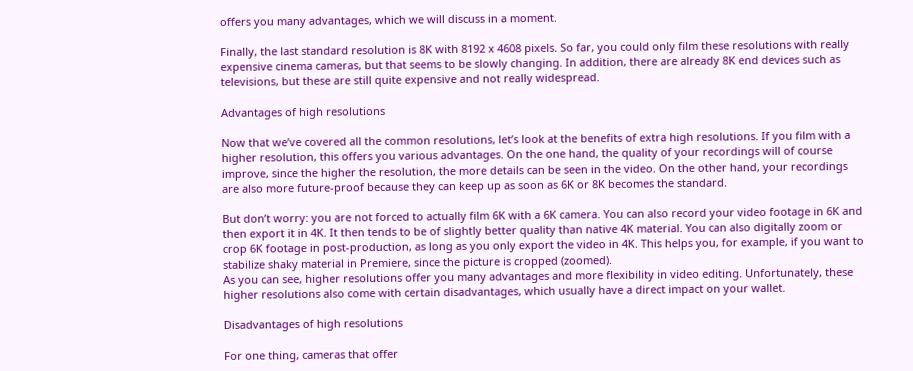offers you many advantages, which we will discuss in a moment.

Finally, the last standard resolution is 8K with 8192 x 4608 pixels. So far, you could only film these resolutions with really expensive cinema cameras, but that seems to be slowly changing. In addition, there are already 8K end devices such as televisions, but these are still quite expensive and not really widespread.

Advantages of high resolutions

Now that we’ve covered all the common resolutions, let’s look at the benefits of extra high resolutions. If you film with a higher resolution, this offers you various advantages. On the one hand, the quality of your recordings will of course improve, since the higher the resolution, the more details can be seen in the video. On the other hand, your recordings are also more future-proof because they can keep up as soon as 6K or 8K becomes the standard.

But don’t worry: you are not forced to actually film 6K with a 6K camera. You can also record your video footage in 6K and then export it in 4K. It then tends to be of slightly better quality than native 4K material. You can also digitally zoom or crop 6K footage in post-production, as long as you only export the video in 4K. This helps you, for example, if you want to stabilize shaky material in Premiere, since the picture is cropped (zoomed).
As you can see, higher resolutions offer you many advantages and more flexibility in video editing. Unfortunately, these higher resolutions also come with certain disadvantages, which usually have a direct impact on your wallet.

Disadvantages of high resolutions

For one thing, cameras that offer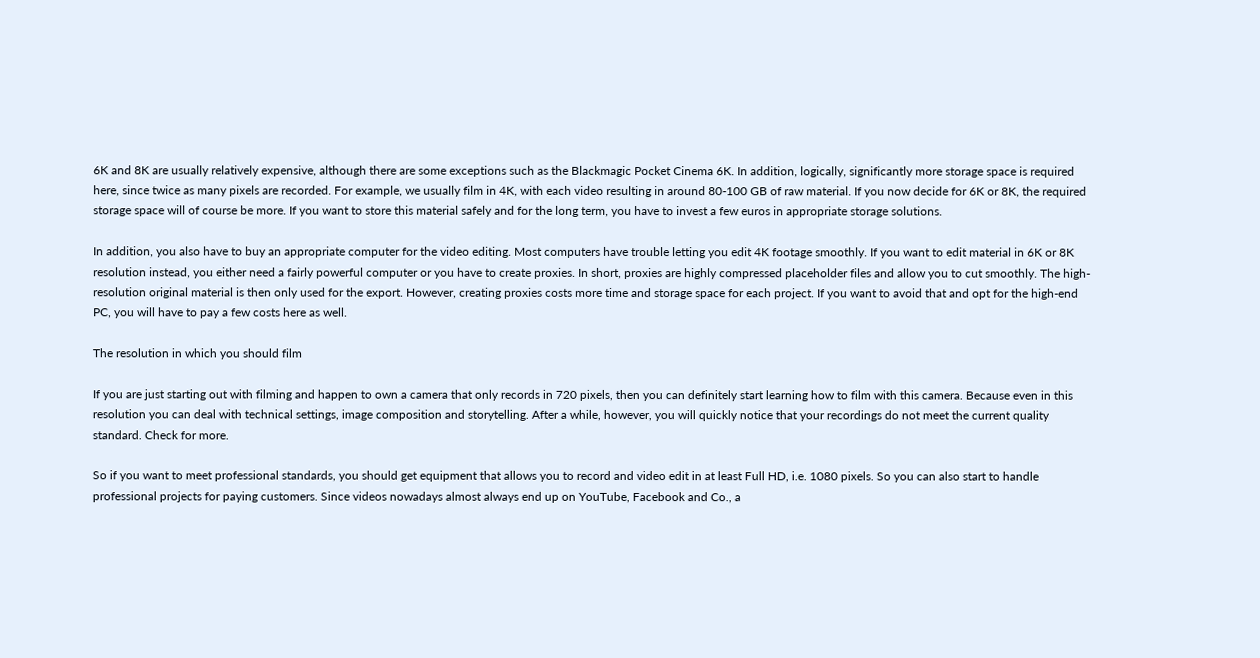6K and 8K are usually relatively expensive, although there are some exceptions such as the Blackmagic Pocket Cinema 6K. In addition, logically, significantly more storage space is required here, since twice as many pixels are recorded. For example, we usually film in 4K, with each video resulting in around 80-100 GB of raw material. If you now decide for 6K or 8K, the required storage space will of course be more. If you want to store this material safely and for the long term, you have to invest a few euros in appropriate storage solutions.

In addition, you also have to buy an appropriate computer for the video editing. Most computers have trouble letting you edit 4K footage smoothly. If you want to edit material in 6K or 8K resolution instead, you either need a fairly powerful computer or you have to create proxies. In short, proxies are highly compressed placeholder files and allow you to cut smoothly. The high-resolution original material is then only used for the export. However, creating proxies costs more time and storage space for each project. If you want to avoid that and opt for the high-end PC, you will have to pay a few costs here as well.

The resolution in which you should film

If you are just starting out with filming and happen to own a camera that only records in 720 pixels, then you can definitely start learning how to film with this camera. Because even in this resolution you can deal with technical settings, image composition and storytelling. After a while, however, you will quickly notice that your recordings do not meet the current quality standard. Check for more.

So if you want to meet professional standards, you should get equipment that allows you to record and video edit in at least Full HD, i.e. 1080 pixels. So you can also start to handle professional projects for paying customers. Since videos nowadays almost always end up on YouTube, Facebook and Co., a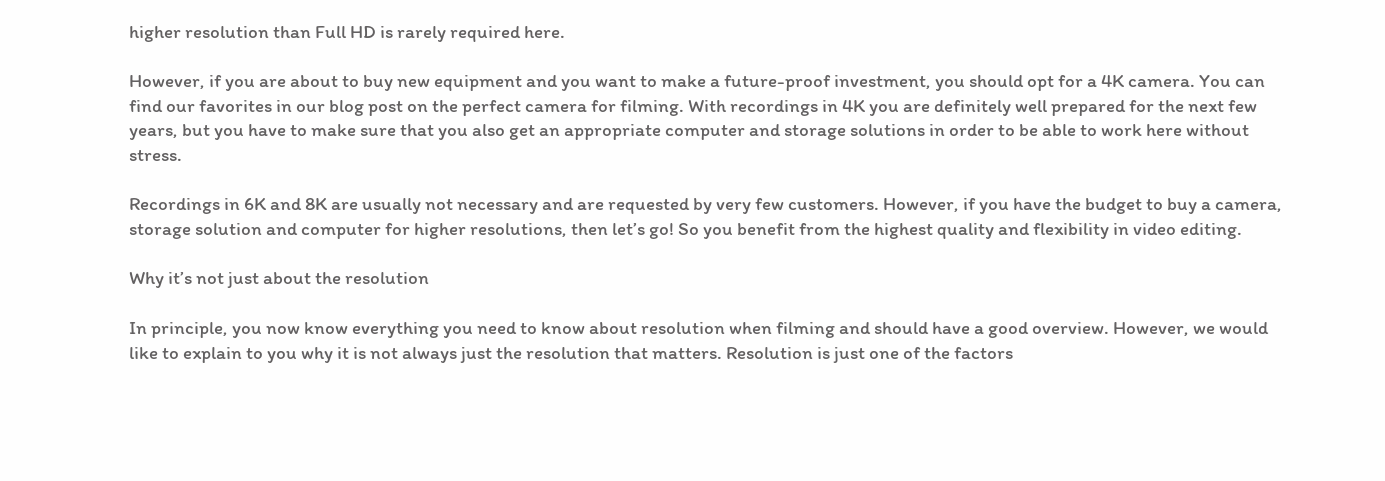higher resolution than Full HD is rarely required here.

However, if you are about to buy new equipment and you want to make a future-proof investment, you should opt for a 4K camera. You can find our favorites in our blog post on the perfect camera for filming. With recordings in 4K you are definitely well prepared for the next few years, but you have to make sure that you also get an appropriate computer and storage solutions in order to be able to work here without stress.

Recordings in 6K and 8K are usually not necessary and are requested by very few customers. However, if you have the budget to buy a camera, storage solution and computer for higher resolutions, then let’s go! So you benefit from the highest quality and flexibility in video editing.

Why it’s not just about the resolution

In principle, you now know everything you need to know about resolution when filming and should have a good overview. However, we would like to explain to you why it is not always just the resolution that matters. Resolution is just one of the factors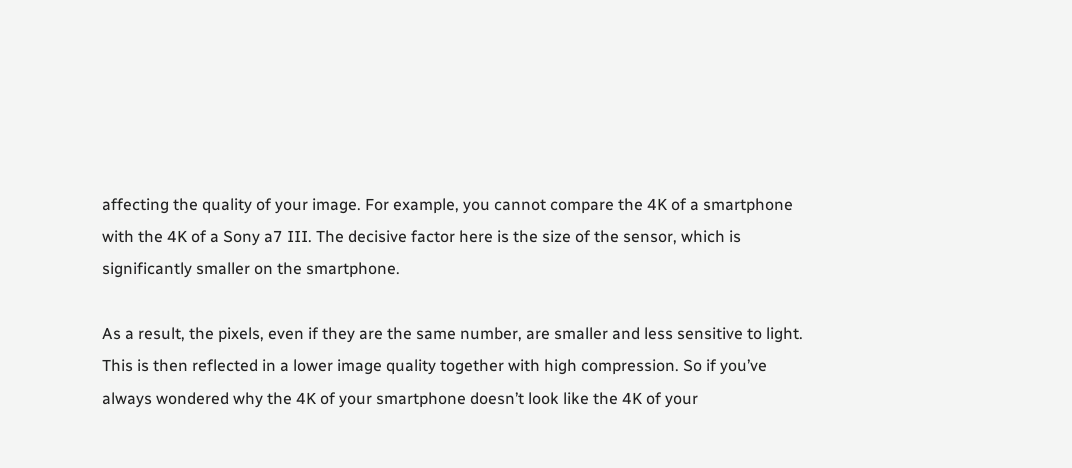affecting the quality of your image. For example, you cannot compare the 4K of a smartphone with the 4K of a Sony a7 III. The decisive factor here is the size of the sensor, which is significantly smaller on the smartphone.

As a result, the pixels, even if they are the same number, are smaller and less sensitive to light. This is then reflected in a lower image quality together with high compression. So if you’ve always wondered why the 4K of your smartphone doesn’t look like the 4K of your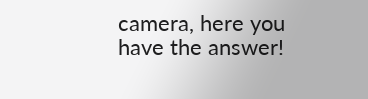camera, here you have the answer!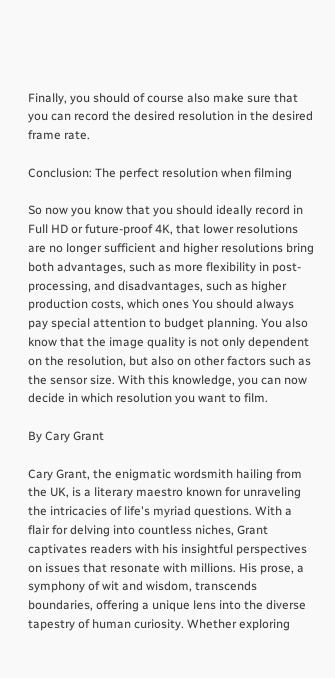Finally, you should of course also make sure that you can record the desired resolution in the desired frame rate.

Conclusion: The perfect resolution when filming

So now you know that you should ideally record in Full HD or future-proof 4K, that lower resolutions are no longer sufficient and higher resolutions bring both advantages, such as more flexibility in post-processing, and disadvantages, such as higher production costs, which ones You should always pay special attention to budget planning. You also know that the image quality is not only dependent on the resolution, but also on other factors such as the sensor size. With this knowledge, you can now decide in which resolution you want to film.

By Cary Grant

Cary Grant, the enigmatic wordsmith hailing from the UK, is a literary maestro known for unraveling the intricacies of life's myriad questions. With a flair for delving into countless niches, Grant captivates readers with his insightful perspectives on issues that resonate with millions. His prose, a symphony of wit and wisdom, transcends boundaries, offering a unique lens into the diverse tapestry of human curiosity. Whether exploring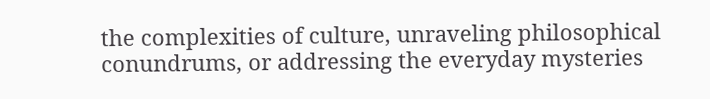the complexities of culture, unraveling philosophical conundrums, or addressing the everyday mysteries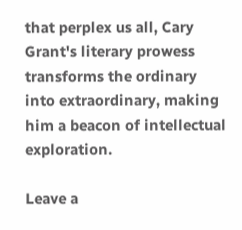that perplex us all, Cary Grant's literary prowess transforms the ordinary into extraordinary, making him a beacon of intellectual exploration.

Leave a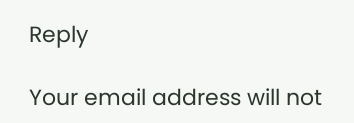Reply

Your email address will not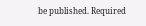be published. Required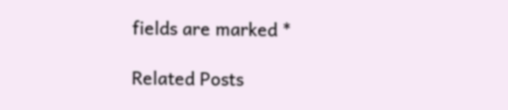fields are marked *

Related Posts